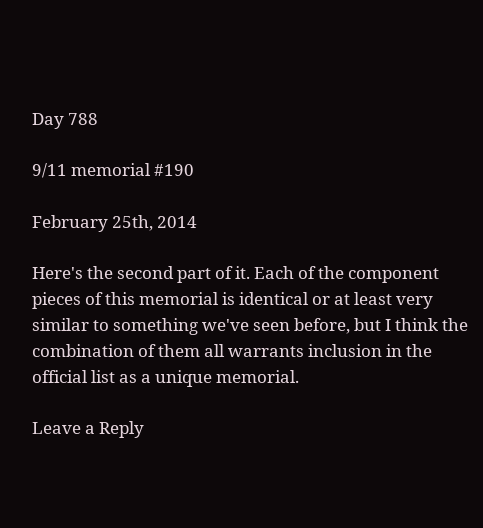Day 788

9/11 memorial #190

February 25th, 2014

Here's the second part of it. Each of the component pieces of this memorial is identical or at least very similar to something we've seen before, but I think the combination of them all warrants inclusion in the official list as a unique memorial.

Leave a Reply